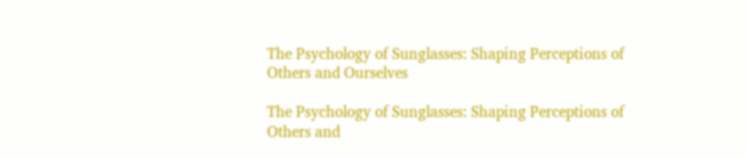The Psychology of Sunglasses: Shaping Perceptions of Others and Ourselves

The Psychology of Sunglasses: Shaping Perceptions of Others and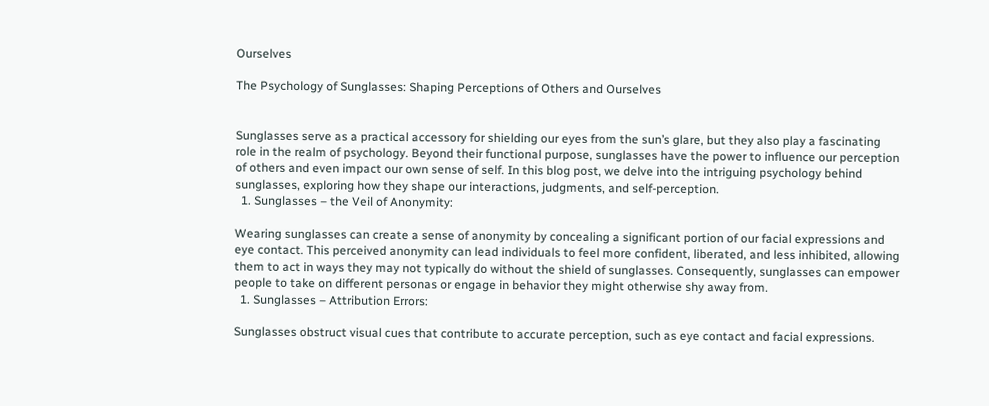Ourselves

The Psychology of Sunglasses: Shaping Perceptions of Others and Ourselves


Sunglasses serve as a practical accessory for shielding our eyes from the sun’s glare, but they also play a fascinating role in the realm of psychology. Beyond their functional purpose, sunglasses have the power to influence our perception of others and even impact our own sense of self. In this blog post, we delve into the intriguing psychology behind sunglasses, exploring how they shape our interactions, judgments, and self-perception.
  1. Sunglasses – the Veil of Anonymity:

Wearing sunglasses can create a sense of anonymity by concealing a significant portion of our facial expressions and eye contact. This perceived anonymity can lead individuals to feel more confident, liberated, and less inhibited, allowing them to act in ways they may not typically do without the shield of sunglasses. Consequently, sunglasses can empower people to take on different personas or engage in behavior they might otherwise shy away from.
  1. Sunglasses – Attribution Errors:

Sunglasses obstruct visual cues that contribute to accurate perception, such as eye contact and facial expressions.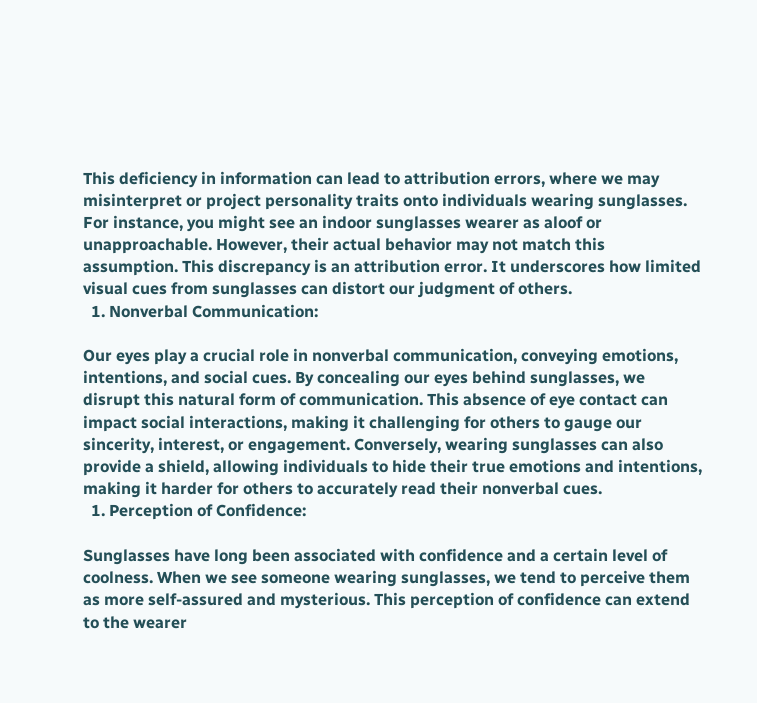This deficiency in information can lead to attribution errors, where we may misinterpret or project personality traits onto individuals wearing sunglasses. For instance, you might see an indoor sunglasses wearer as aloof or unapproachable. However, their actual behavior may not match this assumption. This discrepancy is an attribution error. It underscores how limited visual cues from sunglasses can distort our judgment of others.
  1. Nonverbal Communication:

Our eyes play a crucial role in nonverbal communication, conveying emotions, intentions, and social cues. By concealing our eyes behind sunglasses, we disrupt this natural form of communication. This absence of eye contact can impact social interactions, making it challenging for others to gauge our sincerity, interest, or engagement. Conversely, wearing sunglasses can also provide a shield, allowing individuals to hide their true emotions and intentions, making it harder for others to accurately read their nonverbal cues.
  1. Perception of Confidence:

Sunglasses have long been associated with confidence and a certain level of coolness. When we see someone wearing sunglasses, we tend to perceive them as more self-assured and mysterious. This perception of confidence can extend to the wearer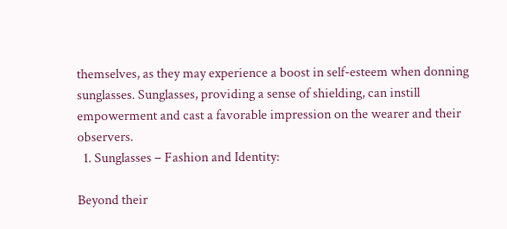themselves, as they may experience a boost in self-esteem when donning sunglasses. Sunglasses, providing a sense of shielding, can instill empowerment and cast a favorable impression on the wearer and their observers.
  1. Sunglasses – Fashion and Identity:

Beyond their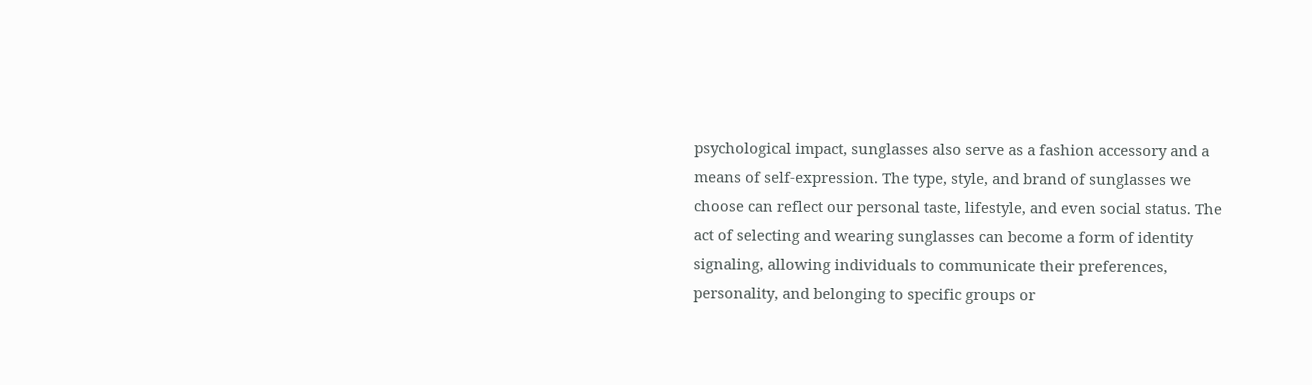psychological impact, sunglasses also serve as a fashion accessory and a means of self-expression. The type, style, and brand of sunglasses we choose can reflect our personal taste, lifestyle, and even social status. The act of selecting and wearing sunglasses can become a form of identity signaling, allowing individuals to communicate their preferences, personality, and belonging to specific groups or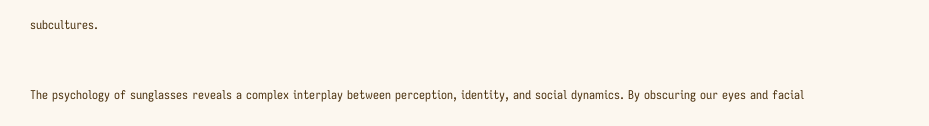subcultures.


The psychology of sunglasses reveals a complex interplay between perception, identity, and social dynamics. By obscuring our eyes and facial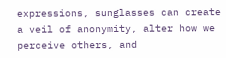expressions, sunglasses can create a veil of anonymity, alter how we perceive others, and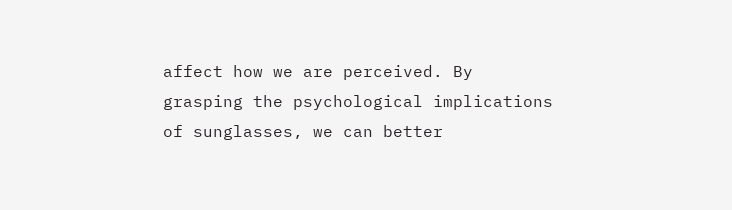affect how we are perceived. By grasping the psychological implications of sunglasses, we can better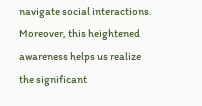navigate social interactions. Moreover, this heightened awareness helps us realize the significant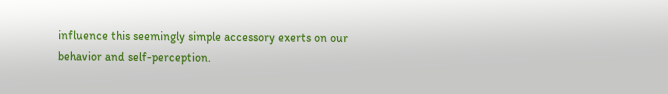influence this seemingly simple accessory exerts on our behavior and self-perception.